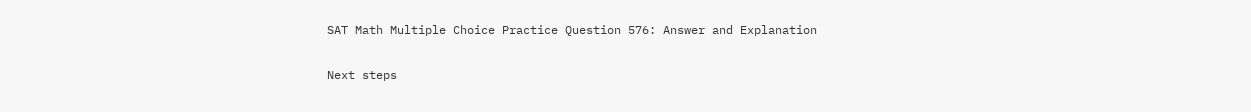SAT Math Multiple Choice Practice Question 576: Answer and Explanation

Next steps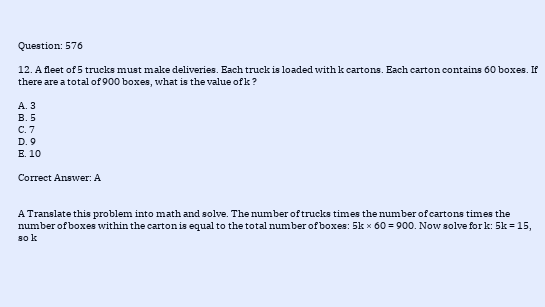Question: 576

12. A fleet of 5 trucks must make deliveries. Each truck is loaded with k cartons. Each carton contains 60 boxes. If there are a total of 900 boxes, what is the value of k ?

A. 3
B. 5
C. 7
D. 9
E. 10

Correct Answer: A


A Translate this problem into math and solve. The number of trucks times the number of cartons times the number of boxes within the carton is equal to the total number of boxes: 5k × 60 = 900. Now solve for k: 5k = 15, so k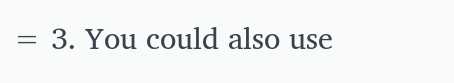= 3. You could also use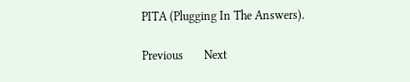PITA (Plugging In The Answers).

Previous       Next